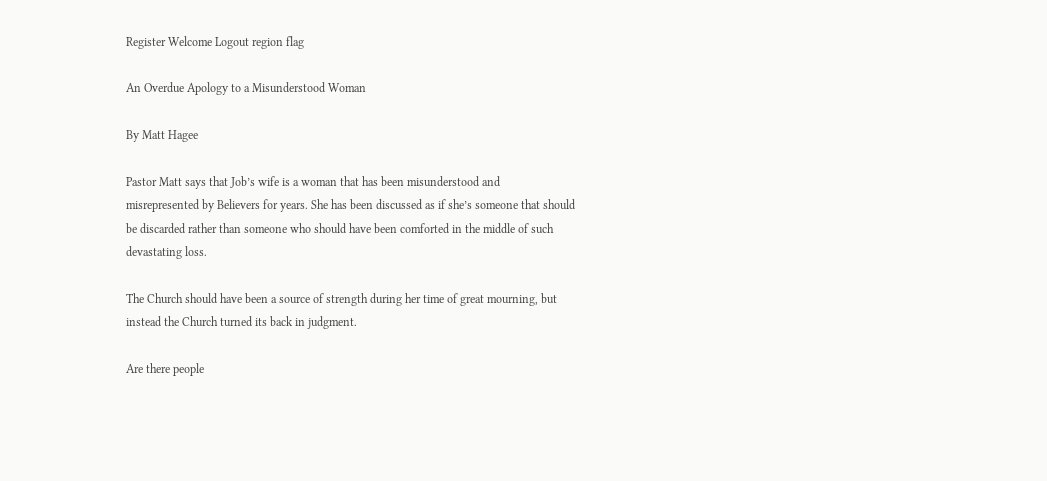Register Welcome Logout region flag

An Overdue Apology to a Misunderstood Woman

By Matt Hagee

Pastor Matt says that Job’s wife is a woman that has been misunderstood and misrepresented by Believers for years. She has been discussed as if she’s someone that should be discarded rather than someone who should have been comforted in the middle of such devastating loss.

The Church should have been a source of strength during her time of great mourning, but instead the Church turned its back in judgment.

Are there people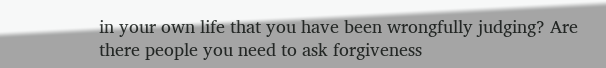in your own life that you have been wrongfully judging? Are there people you need to ask forgiveness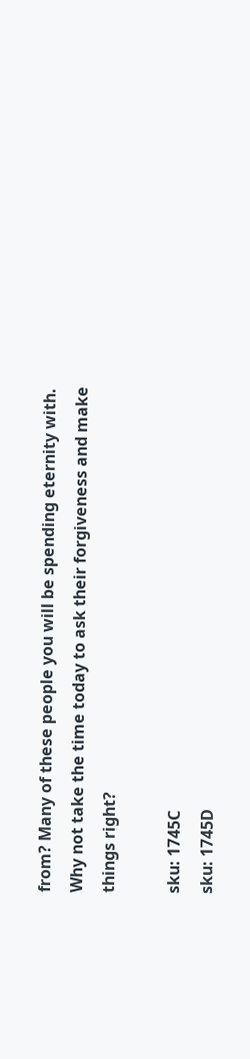from? Many of these people you will be spending eternity with. Why not take the time today to ask their forgiveness and make things right?

sku: 1745C
sku: 1745D